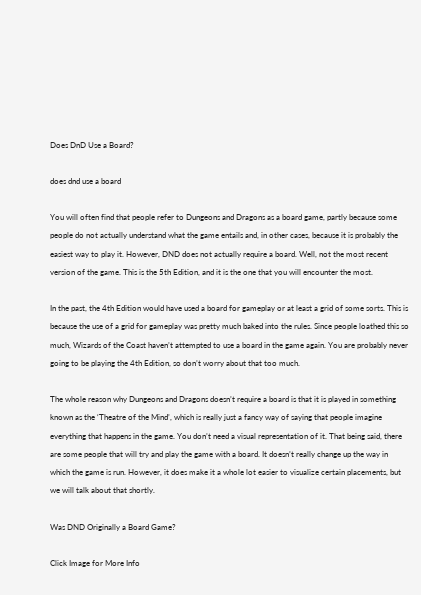Does DnD Use a Board?

does dnd use a board

You will often find that people refer to Dungeons and Dragons as a board game, partly because some people do not actually understand what the game entails and, in other cases, because it is probably the easiest way to play it. However, DND does not actually require a board. Well, not the most recent version of the game. This is the 5th Edition, and it is the one that you will encounter the most.

In the past, the 4th Edition would have used a board for gameplay or at least a grid of some sorts. This is because the use of a grid for gameplay was pretty much baked into the rules. Since people loathed this so much, Wizards of the Coast haven’t attempted to use a board in the game again. You are probably never going to be playing the 4th Edition, so don’t worry about that too much.

The whole reason why Dungeons and Dragons doesn’t require a board is that it is played in something known as the ‘Theatre of the Mind’, which is really just a fancy way of saying that people imagine everything that happens in the game. You don’t need a visual representation of it. That being said, there are some people that will try and play the game with a board. It doesn’t really change up the way in which the game is run. However, it does make it a whole lot easier to visualize certain placements, but we will talk about that shortly.

Was DND Originally a Board Game?

Click Image for More Info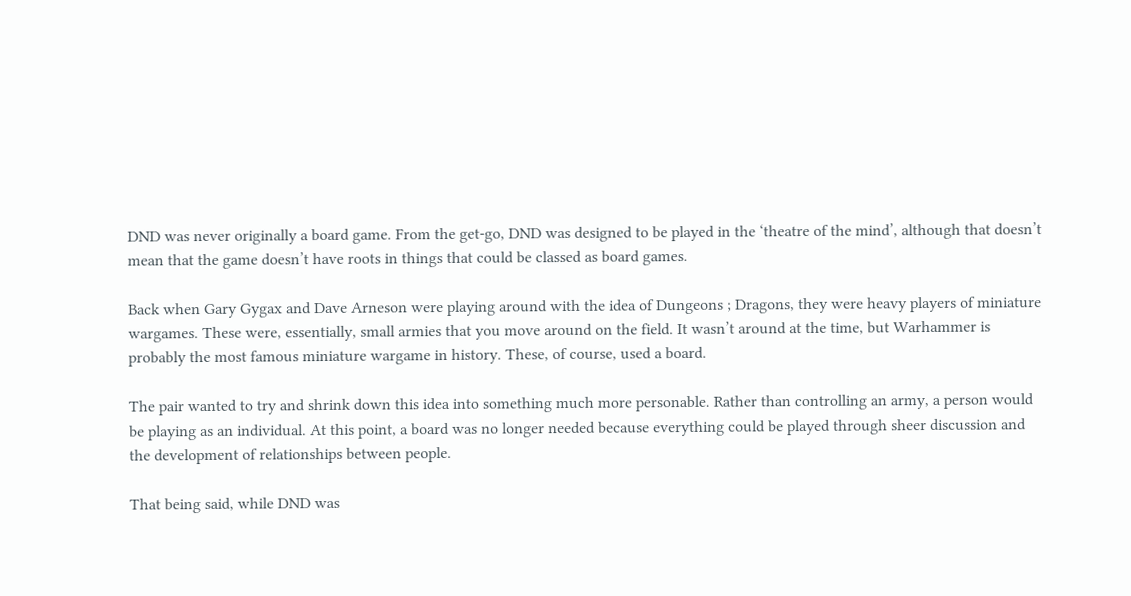DND was never originally a board game. From the get-go, DND was designed to be played in the ‘theatre of the mind’, although that doesn’t mean that the game doesn’t have roots in things that could be classed as board games.

Back when Gary Gygax and Dave Arneson were playing around with the idea of Dungeons ; Dragons, they were heavy players of miniature wargames. These were, essentially, small armies that you move around on the field. It wasn’t around at the time, but Warhammer is probably the most famous miniature wargame in history. These, of course, used a board.

The pair wanted to try and shrink down this idea into something much more personable. Rather than controlling an army, a person would be playing as an individual. At this point, a board was no longer needed because everything could be played through sheer discussion and the development of relationships between people.

That being said, while DND was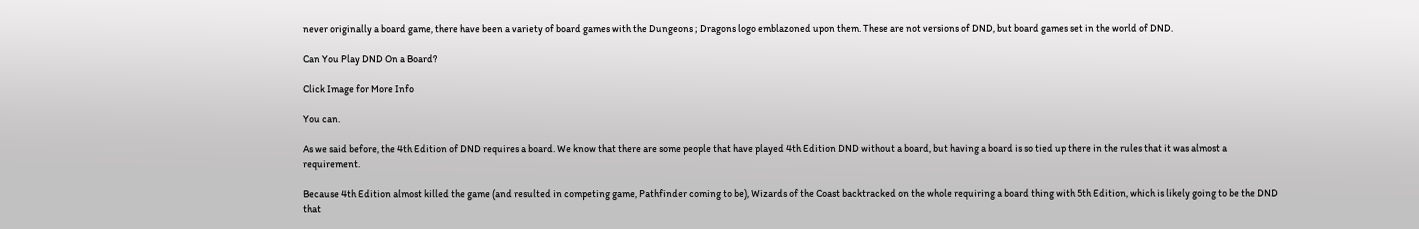never originally a board game, there have been a variety of board games with the Dungeons ; Dragons logo emblazoned upon them. These are not versions of DND, but board games set in the world of DND.

Can You Play DND On a Board?

Click Image for More Info

You can.

As we said before, the 4th Edition of DND requires a board. We know that there are some people that have played 4th Edition DND without a board, but having a board is so tied up there in the rules that it was almost a requirement.

Because 4th Edition almost killed the game (and resulted in competing game, Pathfinder coming to be), Wizards of the Coast backtracked on the whole requiring a board thing with 5th Edition, which is likely going to be the DND that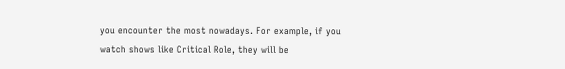you encounter the most nowadays. For example, if you watch shows like Critical Role, they will be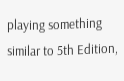playing something similar to 5th Edition,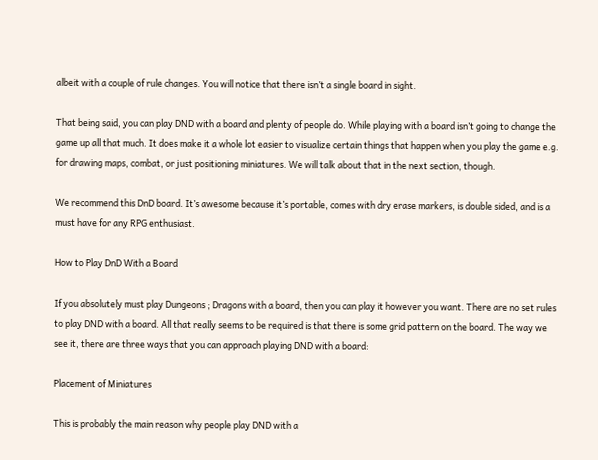albeit with a couple of rule changes. You will notice that there isn’t a single board in sight.

That being said, you can play DND with a board and plenty of people do. While playing with a board isn’t going to change the game up all that much. It does make it a whole lot easier to visualize certain things that happen when you play the game e.g. for drawing maps, combat, or just positioning miniatures. We will talk about that in the next section, though.

We recommend this DnD board. It’s awesome because it’s portable, comes with dry erase markers, is double sided, and is a must have for any RPG enthusiast.

How to Play DnD With a Board

If you absolutely must play Dungeons ; Dragons with a board, then you can play it however you want. There are no set rules to play DND with a board. All that really seems to be required is that there is some grid pattern on the board. The way we see it, there are three ways that you can approach playing DND with a board:

Placement of Miniatures

This is probably the main reason why people play DND with a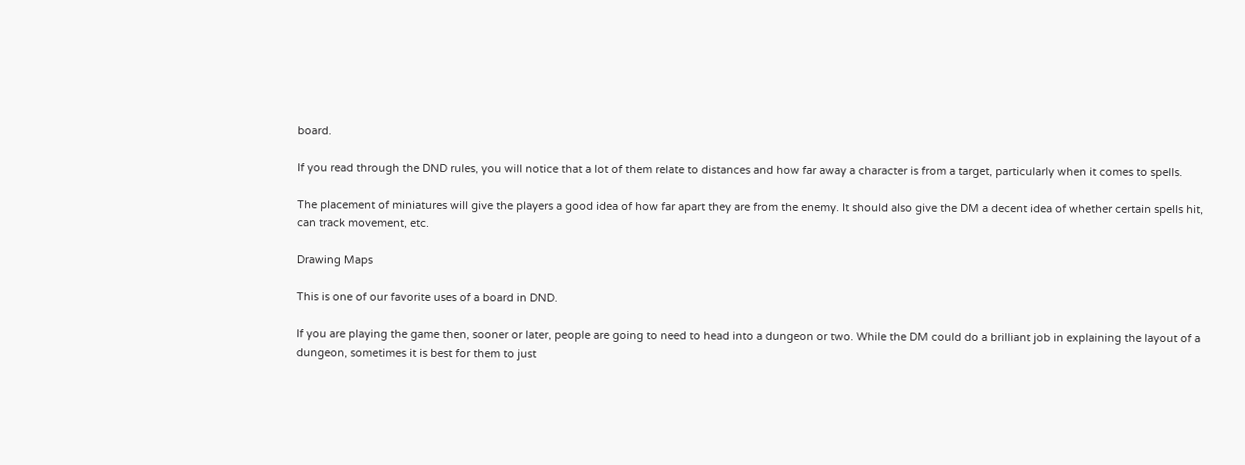board.

If you read through the DND rules, you will notice that a lot of them relate to distances and how far away a character is from a target, particularly when it comes to spells.

The placement of miniatures will give the players a good idea of how far apart they are from the enemy. It should also give the DM a decent idea of whether certain spells hit, can track movement, etc.

Drawing Maps

This is one of our favorite uses of a board in DND.

If you are playing the game then, sooner or later, people are going to need to head into a dungeon or two. While the DM could do a brilliant job in explaining the layout of a dungeon, sometimes it is best for them to just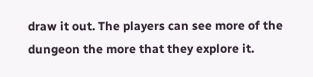draw it out. The players can see more of the dungeon the more that they explore it.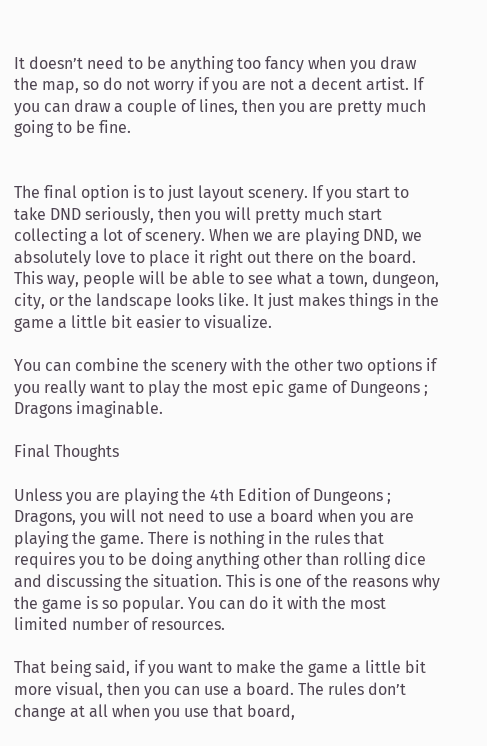It doesn’t need to be anything too fancy when you draw the map, so do not worry if you are not a decent artist. If you can draw a couple of lines, then you are pretty much going to be fine.


The final option is to just layout scenery. If you start to take DND seriously, then you will pretty much start collecting a lot of scenery. When we are playing DND, we absolutely love to place it right out there on the board. This way, people will be able to see what a town, dungeon, city, or the landscape looks like. It just makes things in the game a little bit easier to visualize.

You can combine the scenery with the other two options if you really want to play the most epic game of Dungeons ; Dragons imaginable.

Final Thoughts

Unless you are playing the 4th Edition of Dungeons ; Dragons, you will not need to use a board when you are playing the game. There is nothing in the rules that requires you to be doing anything other than rolling dice and discussing the situation. This is one of the reasons why the game is so popular. You can do it with the most limited number of resources.

That being said, if you want to make the game a little bit more visual, then you can use a board. The rules don’t change at all when you use that board,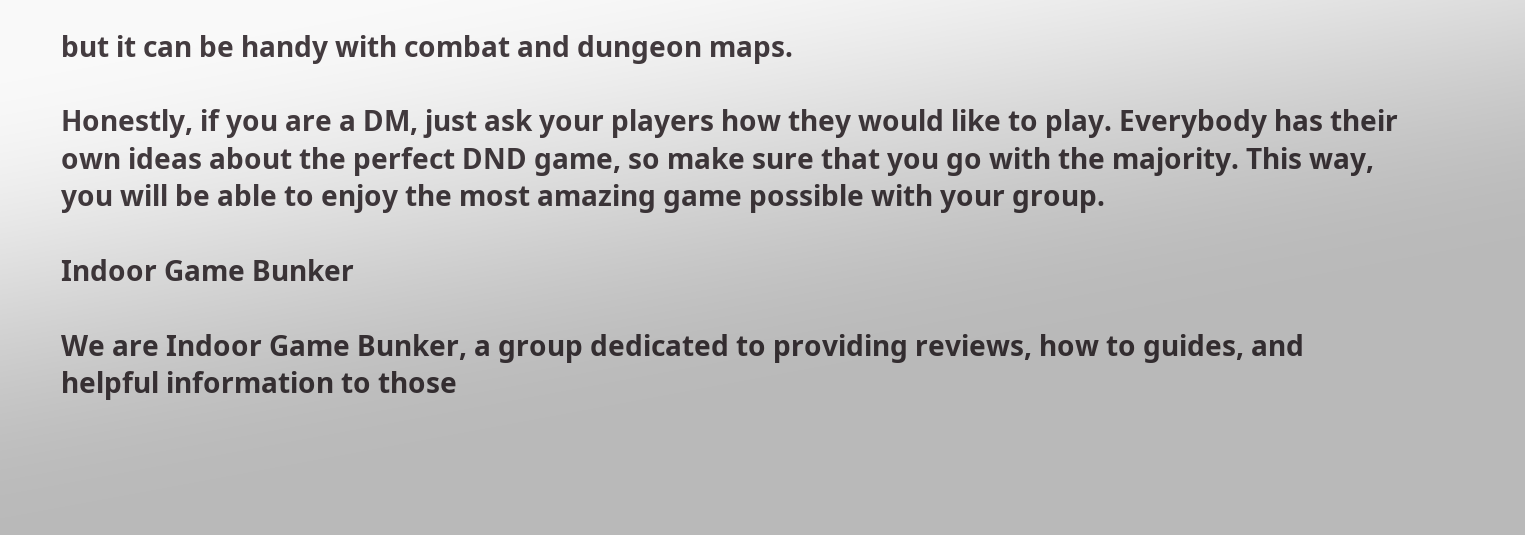but it can be handy with combat and dungeon maps.

Honestly, if you are a DM, just ask your players how they would like to play. Everybody has their own ideas about the perfect DND game, so make sure that you go with the majority. This way, you will be able to enjoy the most amazing game possible with your group.

Indoor Game Bunker

We are Indoor Game Bunker, a group dedicated to providing reviews, how to guides, and helpful information to those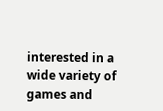interested in a wide variety of games and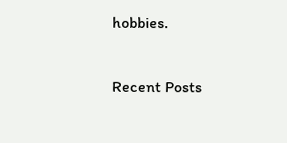hobbies.

Recent Posts